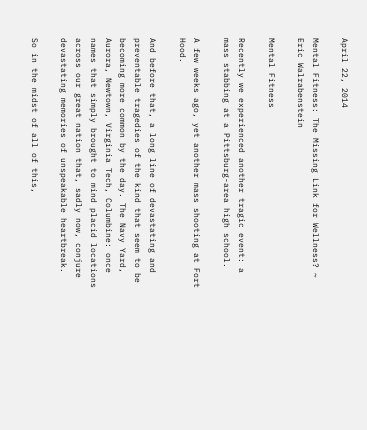April 22, 2014

Mental Fitness: The Missing Link for Wellness? ~ Eric Walrabenstein

Mental Fitness

Recently we experienced another tragic event: a mass stabbing at a Pittsburg-area high school.

A few weeks ago, yet another mass shooting at Fort Hood.

And before that, a long line of devastating and preventable tragedies of the kind that seem to be becoming more common by the day. The Navy Yard, Aurora, Newtown, Virginia Tech, Columbine: once names that simply brought to mind placid locations across our great nation that, sadly now, conjure devastating memories of unspeakable heartbreak.

So in the midst of all of this,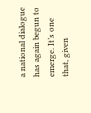a national dialogue has again begun to emerge. It’s one that, given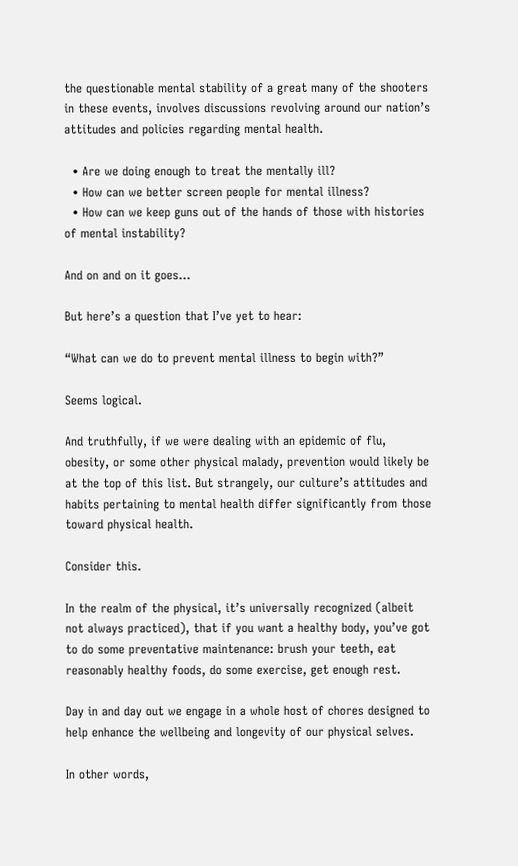the questionable mental stability of a great many of the shooters in these events, involves discussions revolving around our nation’s attitudes and policies regarding mental health.

  • Are we doing enough to treat the mentally ill?
  • How can we better screen people for mental illness?
  • How can we keep guns out of the hands of those with histories of mental instability?

And on and on it goes…

But here’s a question that I’ve yet to hear:

“What can we do to prevent mental illness to begin with?”

Seems logical.

And truthfully, if we were dealing with an epidemic of flu, obesity, or some other physical malady, prevention would likely be at the top of this list. But strangely, our culture’s attitudes and habits pertaining to mental health differ significantly from those toward physical health.

Consider this.

In the realm of the physical, it’s universally recognized (albeit not always practiced), that if you want a healthy body, you’ve got to do some preventative maintenance: brush your teeth, eat reasonably healthy foods, do some exercise, get enough rest.

Day in and day out we engage in a whole host of chores designed to help enhance the wellbeing and longevity of our physical selves.

In other words,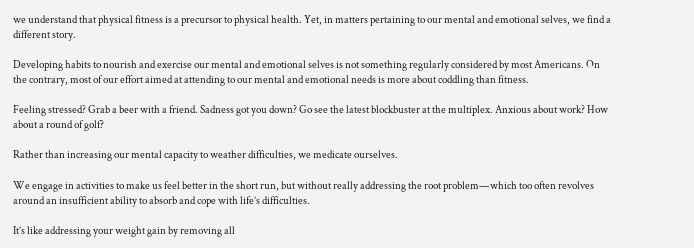we understand that physical fitness is a precursor to physical health. Yet, in matters pertaining to our mental and emotional selves, we find a different story.

Developing habits to nourish and exercise our mental and emotional selves is not something regularly considered by most Americans. On the contrary, most of our effort aimed at attending to our mental and emotional needs is more about coddling than fitness.

Feeling stressed? Grab a beer with a friend. Sadness got you down? Go see the latest blockbuster at the multiplex. Anxious about work? How about a round of golf?

Rather than increasing our mental capacity to weather difficulties, we medicate ourselves.

We engage in activities to make us feel better in the short run, but without really addressing the root problem—which too often revolves around an insufficient ability to absorb and cope with life’s difficulties.

It’s like addressing your weight gain by removing all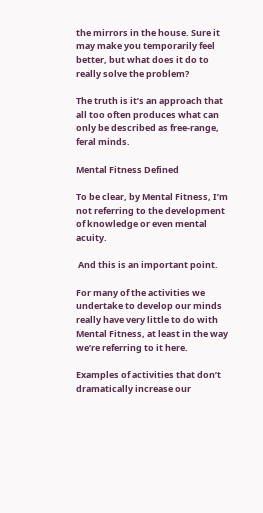the mirrors in the house. Sure it may make you temporarily feel better, but what does it do to really solve the problem?

The truth is it’s an approach that all too often produces what can only be described as free-range, feral minds.

Mental Fitness Defined

To be clear, by Mental Fitness, I’m not referring to the development of knowledge or even mental acuity.

 And this is an important point.

For many of the activities we undertake to develop our minds really have very little to do with Mental Fitness, at least in the way we’re referring to it here.

Examples of activities that don’t dramatically increase our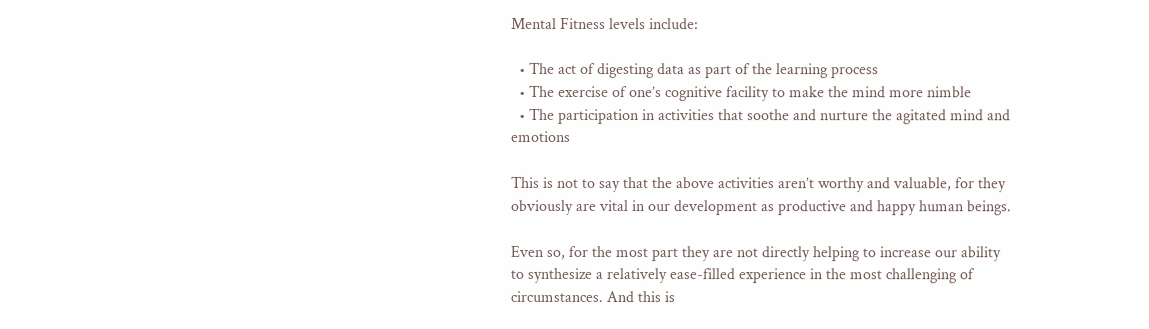Mental Fitness levels include:

  • The act of digesting data as part of the learning process
  • The exercise of one’s cognitive facility to make the mind more nimble
  • The participation in activities that soothe and nurture the agitated mind and emotions

This is not to say that the above activities aren’t worthy and valuable, for they obviously are vital in our development as productive and happy human beings.

Even so, for the most part they are not directly helping to increase our ability to synthesize a relatively ease-filled experience in the most challenging of circumstances. And this is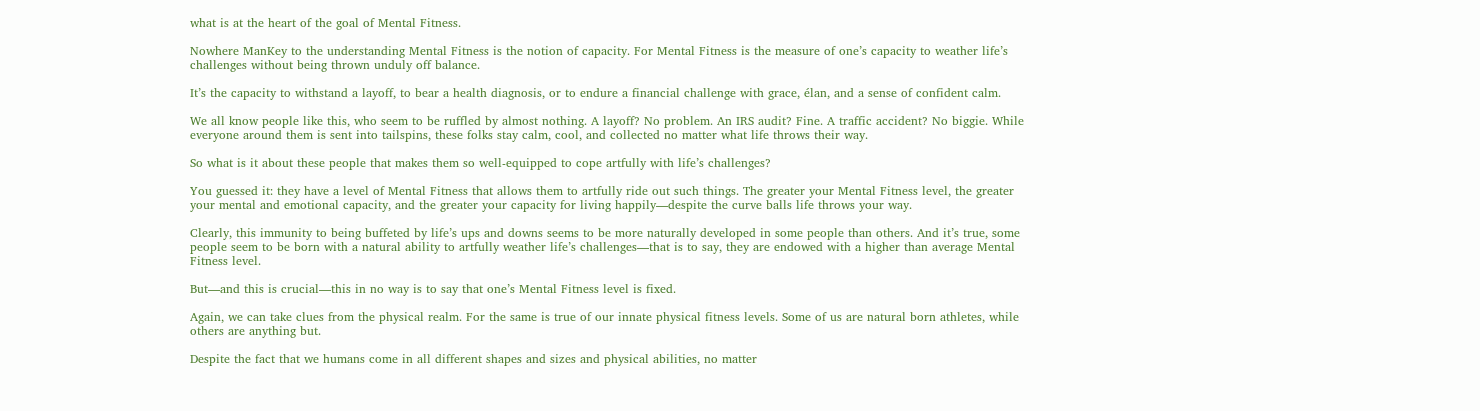what is at the heart of the goal of Mental Fitness.

Nowhere ManKey to the understanding Mental Fitness is the notion of capacity. For Mental Fitness is the measure of one’s capacity to weather life’s challenges without being thrown unduly off balance.

It’s the capacity to withstand a layoff, to bear a health diagnosis, or to endure a financial challenge with grace, élan, and a sense of confident calm.

We all know people like this, who seem to be ruffled by almost nothing. A layoff? No problem. An IRS audit? Fine. A traffic accident? No biggie. While everyone around them is sent into tailspins, these folks stay calm, cool, and collected no matter what life throws their way.

So what is it about these people that makes them so well-equipped to cope artfully with life’s challenges?

You guessed it: they have a level of Mental Fitness that allows them to artfully ride out such things. The greater your Mental Fitness level, the greater your mental and emotional capacity, and the greater your capacity for living happily—despite the curve balls life throws your way.

Clearly, this immunity to being buffeted by life’s ups and downs seems to be more naturally developed in some people than others. And it’s true, some people seem to be born with a natural ability to artfully weather life’s challenges—that is to say, they are endowed with a higher than average Mental Fitness level.

But—and this is crucial—this in no way is to say that one’s Mental Fitness level is fixed.

Again, we can take clues from the physical realm. For the same is true of our innate physical fitness levels. Some of us are natural born athletes, while others are anything but.

Despite the fact that we humans come in all different shapes and sizes and physical abilities, no matter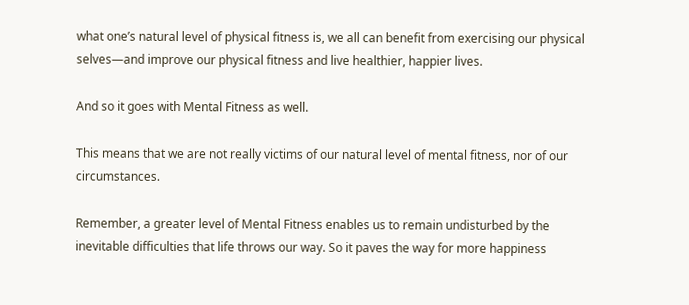what one’s natural level of physical fitness is, we all can benefit from exercising our physical selves—and improve our physical fitness and live healthier, happier lives.

And so it goes with Mental Fitness as well.

This means that we are not really victims of our natural level of mental fitness, nor of our circumstances.

Remember, a greater level of Mental Fitness enables us to remain undisturbed by the inevitable difficulties that life throws our way. So it paves the way for more happiness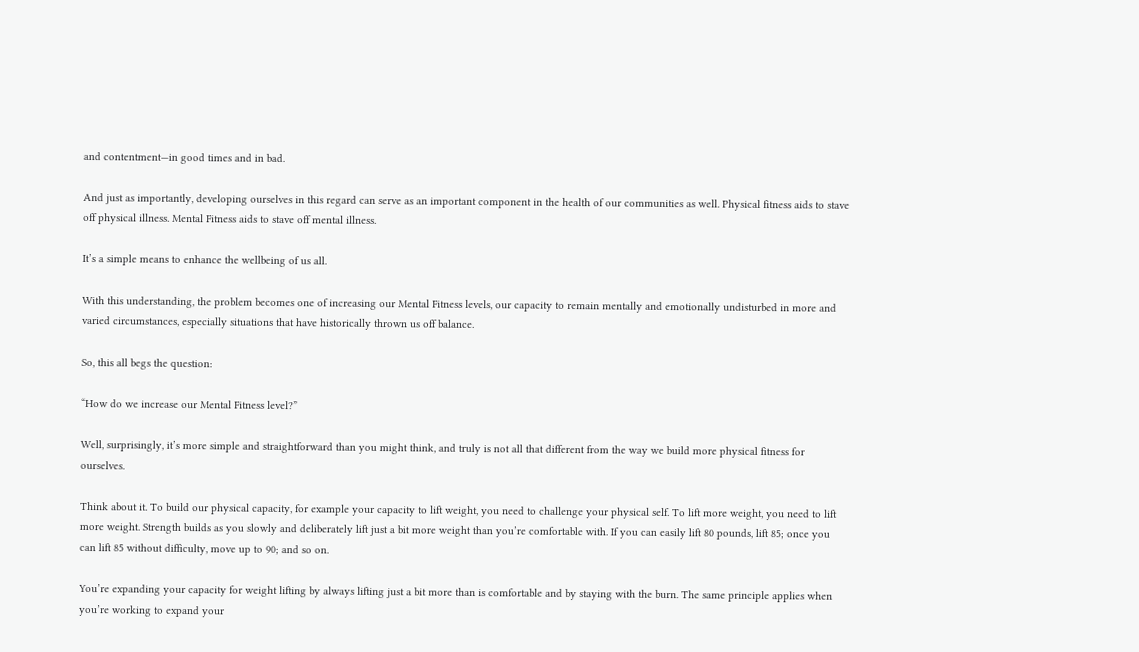and contentment—in good times and in bad.

And just as importantly, developing ourselves in this regard can serve as an important component in the health of our communities as well. Physical fitness aids to stave off physical illness. Mental Fitness aids to stave off mental illness.

It’s a simple means to enhance the wellbeing of us all.

With this understanding, the problem becomes one of increasing our Mental Fitness levels, our capacity to remain mentally and emotionally undisturbed in more and varied circumstances, especially situations that have historically thrown us off balance.

So, this all begs the question:

“How do we increase our Mental Fitness level?”

Well, surprisingly, it’s more simple and straightforward than you might think, and truly is not all that different from the way we build more physical fitness for ourselves.

Think about it. To build our physical capacity, for example your capacity to lift weight, you need to challenge your physical self. To lift more weight, you need to lift more weight. Strength builds as you slowly and deliberately lift just a bit more weight than you’re comfortable with. If you can easily lift 80 pounds, lift 85; once you can lift 85 without difficulty, move up to 90; and so on.

You’re expanding your capacity for weight lifting by always lifting just a bit more than is comfortable and by staying with the burn. The same principle applies when you’re working to expand your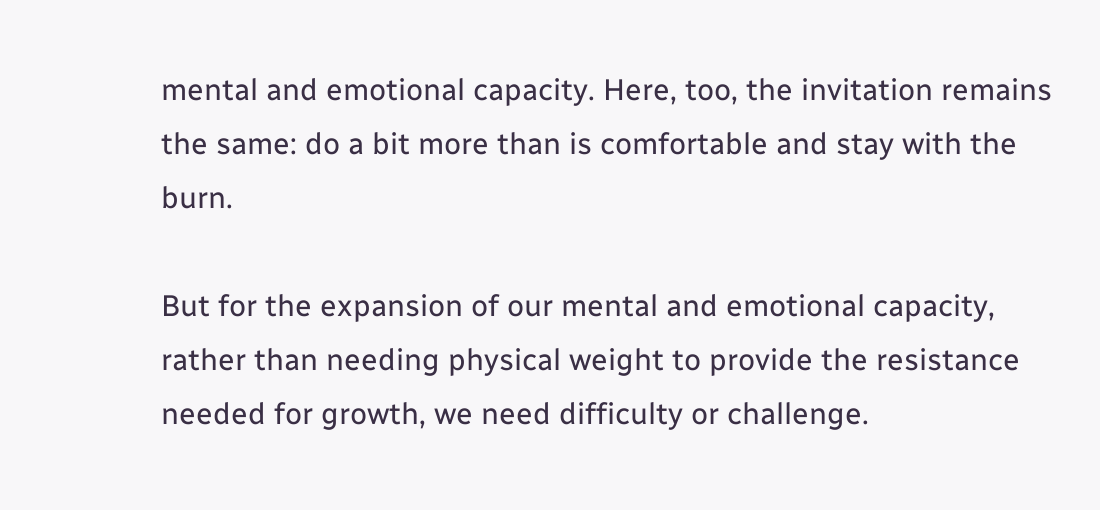mental and emotional capacity. Here, too, the invitation remains the same: do a bit more than is comfortable and stay with the burn.

But for the expansion of our mental and emotional capacity, rather than needing physical weight to provide the resistance needed for growth, we need difficulty or challenge.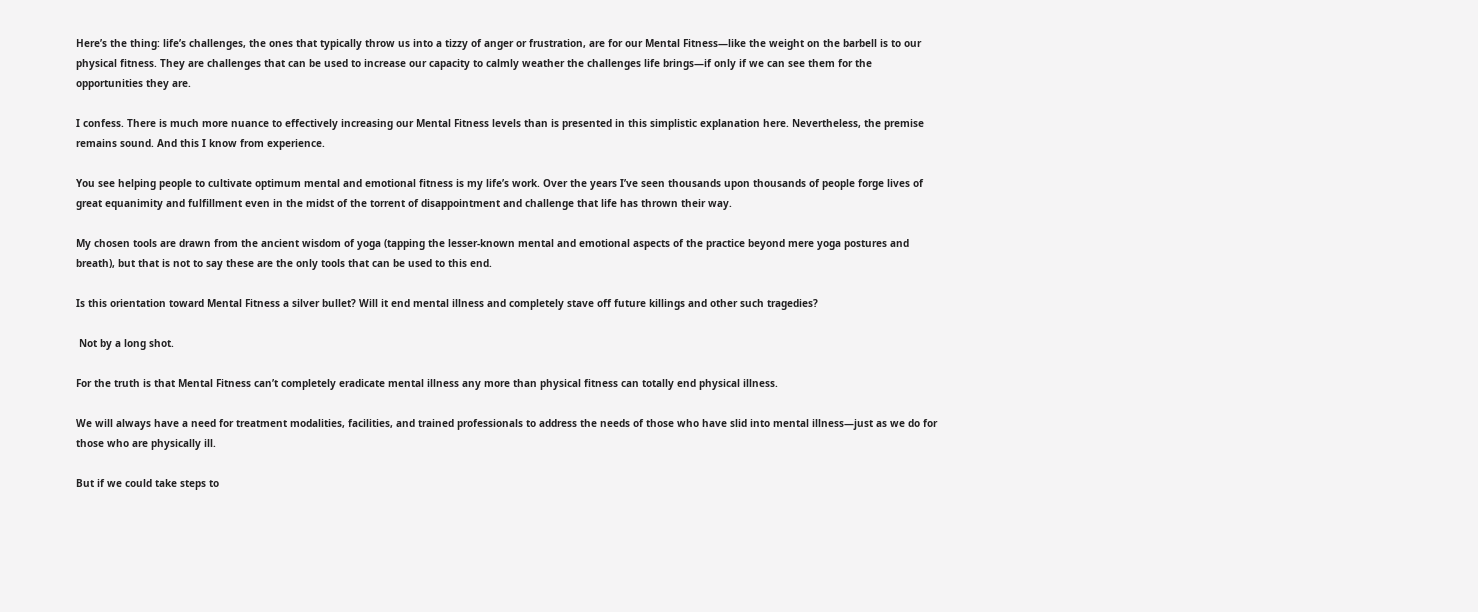Here’s the thing: life’s challenges, the ones that typically throw us into a tizzy of anger or frustration, are for our Mental Fitness—like the weight on the barbell is to our physical fitness. They are challenges that can be used to increase our capacity to calmly weather the challenges life brings—if only if we can see them for the opportunities they are.

I confess. There is much more nuance to effectively increasing our Mental Fitness levels than is presented in this simplistic explanation here. Nevertheless, the premise remains sound. And this I know from experience.

You see helping people to cultivate optimum mental and emotional fitness is my life’s work. Over the years I’ve seen thousands upon thousands of people forge lives of great equanimity and fulfillment even in the midst of the torrent of disappointment and challenge that life has thrown their way.

My chosen tools are drawn from the ancient wisdom of yoga (tapping the lesser-known mental and emotional aspects of the practice beyond mere yoga postures and breath), but that is not to say these are the only tools that can be used to this end.

Is this orientation toward Mental Fitness a silver bullet? Will it end mental illness and completely stave off future killings and other such tragedies?

 Not by a long shot.

For the truth is that Mental Fitness can’t completely eradicate mental illness any more than physical fitness can totally end physical illness.

We will always have a need for treatment modalities, facilities, and trained professionals to address the needs of those who have slid into mental illness—just as we do for those who are physically ill.

But if we could take steps to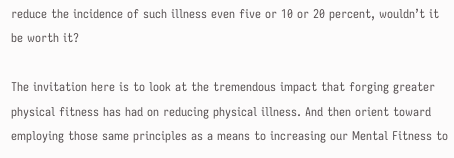reduce the incidence of such illness even five or 10 or 20 percent, wouldn’t it be worth it?

The invitation here is to look at the tremendous impact that forging greater physical fitness has had on reducing physical illness. And then orient toward employing those same principles as a means to increasing our Mental Fitness to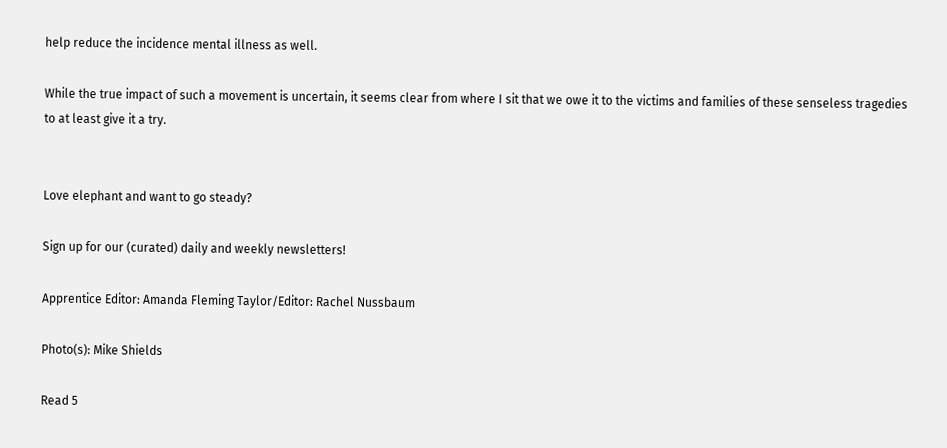help reduce the incidence mental illness as well.

While the true impact of such a movement is uncertain, it seems clear from where I sit that we owe it to the victims and families of these senseless tragedies to at least give it a try.


Love elephant and want to go steady?

Sign up for our (curated) daily and weekly newsletters!

Apprentice Editor: Amanda Fleming Taylor/Editor: Rachel Nussbaum

Photo(s): Mike Shields

Read 5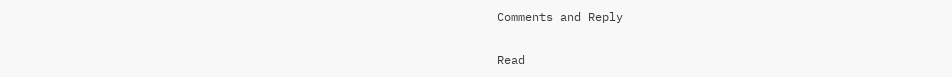Comments and Reply

Read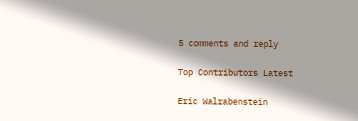5 comments and reply

Top Contributors Latest

Eric Walrabenstein